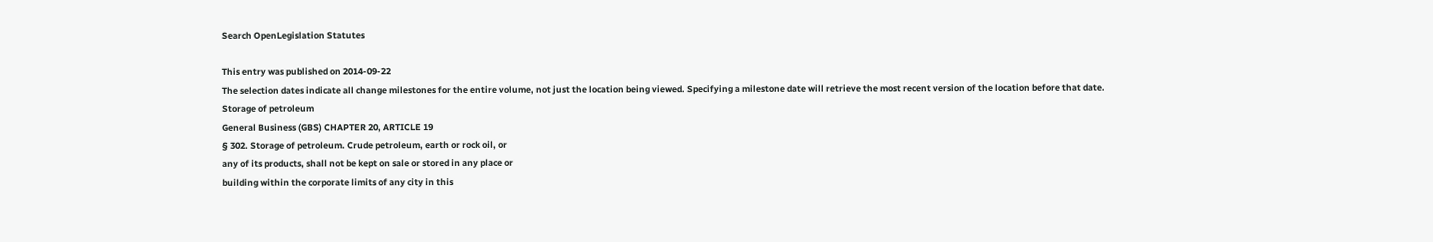Search OpenLegislation Statutes

This entry was published on 2014-09-22
The selection dates indicate all change milestones for the entire volume, not just the location being viewed. Specifying a milestone date will retrieve the most recent version of the location before that date.
Storage of petroleum
General Business (GBS) CHAPTER 20, ARTICLE 19
§ 302. Storage of petroleum. Crude petroleum, earth or rock oil, or
any of its products, shall not be kept on sale or stored in any place or
building within the corporate limits of any city in this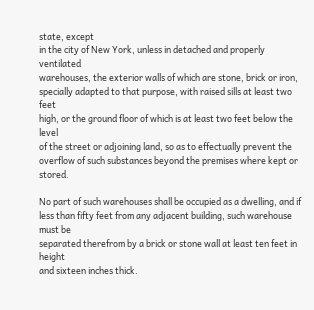state, except
in the city of New York, unless in detached and properly ventilated
warehouses, the exterior walls of which are stone, brick or iron,
specially adapted to that purpose, with raised sills at least two feet
high, or the ground floor of which is at least two feet below the level
of the street or adjoining land, so as to effectually prevent the
overflow of such substances beyond the premises where kept or stored.

No part of such warehouses shall be occupied as a dwelling, and if
less than fifty feet from any adjacent building, such warehouse must be
separated therefrom by a brick or stone wall at least ten feet in height
and sixteen inches thick.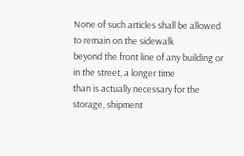None of such articles shall be allowed to remain on the sidewalk
beyond the front line of any building or in the street, a longer time
than is actually necessary for the storage, shipment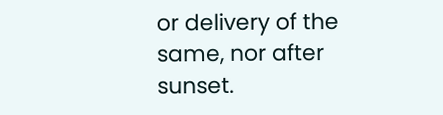or delivery of the
same, nor after sunset.